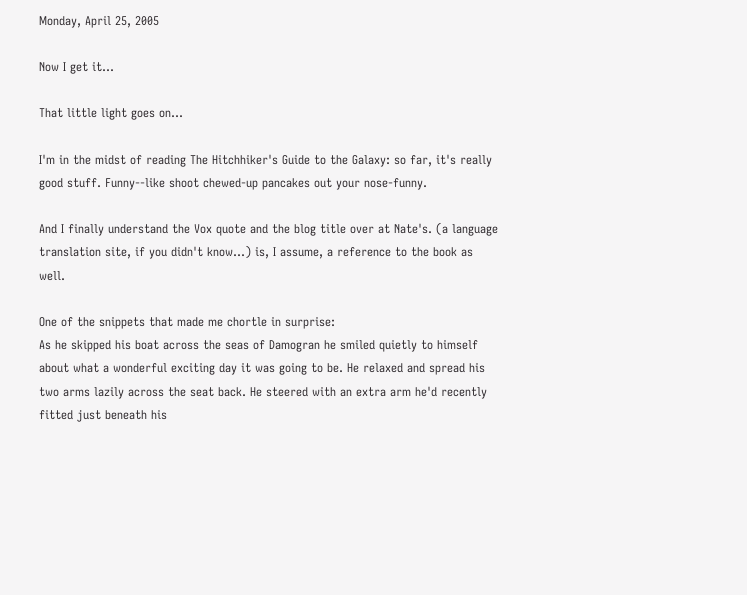Monday, April 25, 2005

Now I get it...

That little light goes on...

I'm in the midst of reading The Hitchhiker's Guide to the Galaxy: so far, it's really good stuff. Funny--like shoot chewed-up pancakes out your nose-funny.

And I finally understand the Vox quote and the blog title over at Nate's. (a language translation site, if you didn't know...) is, I assume, a reference to the book as well.

One of the snippets that made me chortle in surprise:
As he skipped his boat across the seas of Damogran he smiled quietly to himself about what a wonderful exciting day it was going to be. He relaxed and spread his two arms lazily across the seat back. He steered with an extra arm he'd recently fitted just beneath his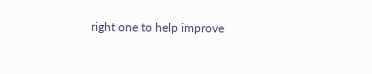right one to help improve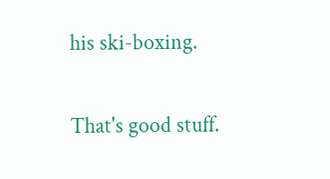his ski-boxing.

That's good stuff.